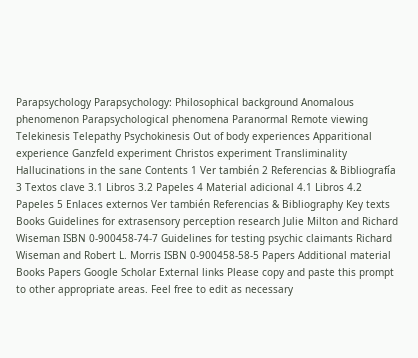Parapsychology Parapsychology: Philosophical background Anomalous phenomenon Parapsychological phenomena Paranormal Remote viewing Telekinesis Telepathy Psychokinesis Out of body experiences Apparitional experience Ganzfeld experiment Christos experiment Transliminality Hallucinations in the sane Contents 1 Ver también 2 Referencias & Bibliografía 3 Textos clave 3.1 Libros 3.2 Papeles 4 Material adicional 4.1 Libros 4.2 Papeles 5 Enlaces externos Ver también Referencias & Bibliography Key texts Books Guidelines for extrasensory perception research Julie Milton and Richard Wiseman ISBN 0-900458-74-7 Guidelines for testing psychic claimants Richard Wiseman and Robert L. Morris ISBN 0-900458-58-5 Papers Additional material Books Papers Google Scholar External links Please copy and paste this prompt to other appropriate areas. Feel free to edit as necessary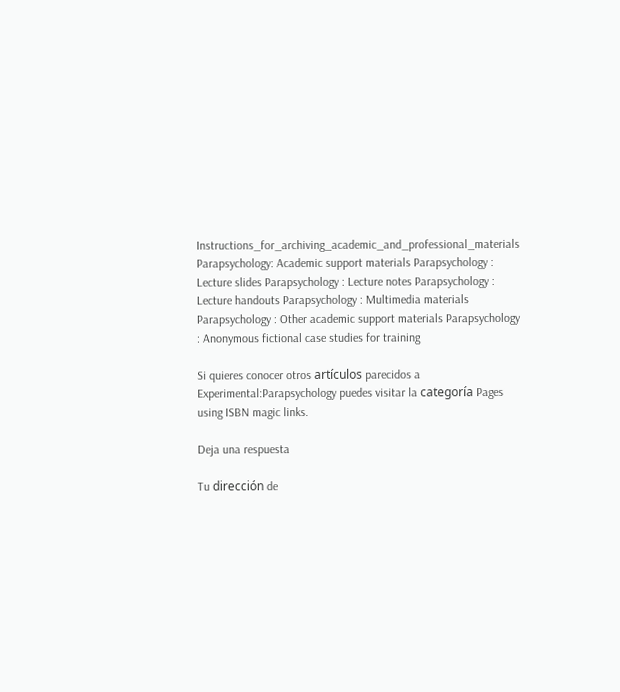Instructions_for_archiving_academic_and_professional_materials Parapsychology: Academic support materials Parapsychology : Lecture slides Parapsychology : Lecture notes Parapsychology : Lecture handouts Parapsychology : Multimedia materials Parapsychology : Other academic support materials Parapsychology : Anonymous fictional case studies for training

Si quieres conocer otros artículos parecidos a Experimental:Parapsychology puedes visitar la categoría Pages using ISBN magic links.

Deja una respuesta

Tu dirección de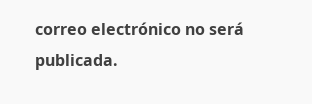correo electrónico no será publicada.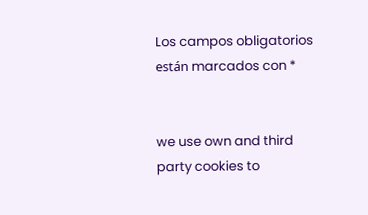Los campos obligatorios están marcados con *


we use own and third party cookies to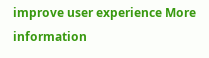improve user experience More information